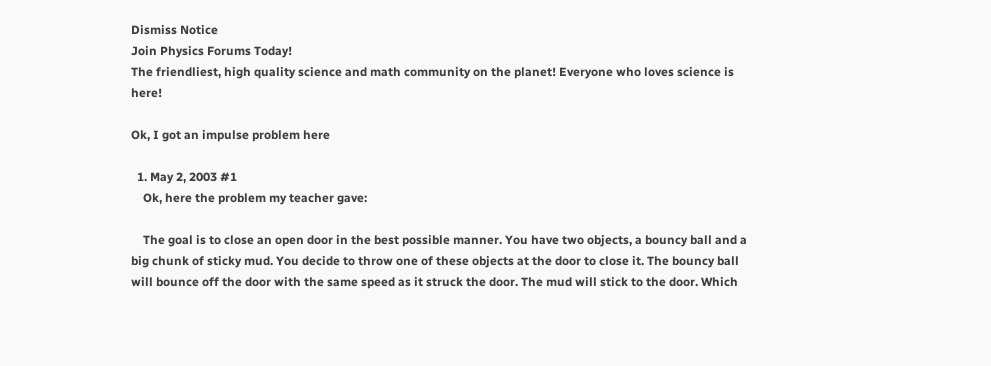Dismiss Notice
Join Physics Forums Today!
The friendliest, high quality science and math community on the planet! Everyone who loves science is here!

Ok, I got an impulse problem here

  1. May 2, 2003 #1
    Ok, here the problem my teacher gave:

    The goal is to close an open door in the best possible manner. You have two objects, a bouncy ball and a big chunk of sticky mud. You decide to throw one of these objects at the door to close it. The bouncy ball will bounce off the door with the same speed as it struck the door. The mud will stick to the door. Which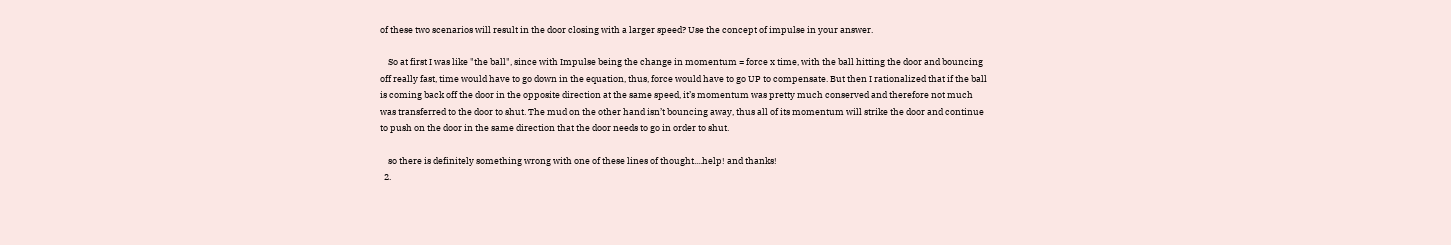of these two scenarios will result in the door closing with a larger speed? Use the concept of impulse in your answer.

    So at first I was like "the ball", since with Impulse being the change in momentum = force x time, with the ball hitting the door and bouncing off really fast, time would have to go down in the equation, thus, force would have to go UP to compensate. But then I rationalized that if the ball is coming back off the door in the opposite direction at the same speed, it’s momentum was pretty much conserved and therefore not much was transferred to the door to shut. The mud on the other hand isn’t bouncing away, thus all of its momentum will strike the door and continue to push on the door in the same direction that the door needs to go in order to shut.

    so there is definitely something wrong with one of these lines of thought....help! and thanks!
  2.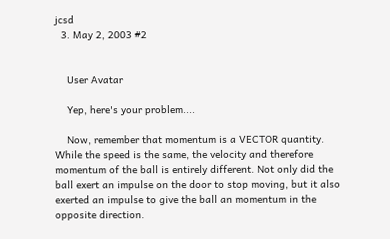jcsd
  3. May 2, 2003 #2


    User Avatar

    Yep, here's your problem....

    Now, remember that momentum is a VECTOR quantity. While the speed is the same, the velocity and therefore momentum of the ball is entirely different. Not only did the ball exert an impulse on the door to stop moving, but it also exerted an impulse to give the ball an momentum in the opposite direction.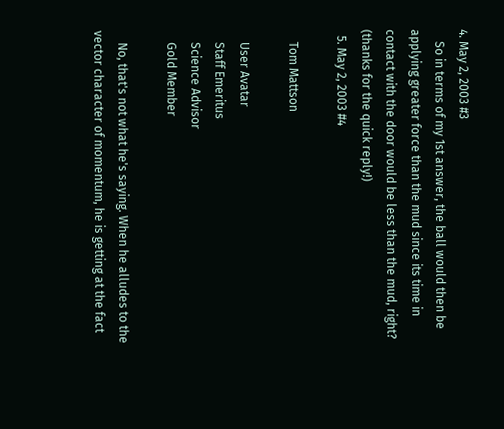4. May 2, 2003 #3
    So in terms of my 1st answer, the ball would then be applying greater force than the mud since its time in contact with the door would be less than the mud, right? (thanks for the quick reply!)
  5. May 2, 2003 #4

    Tom Mattson

    User Avatar
    Staff Emeritus
    Science Advisor
    Gold Member

    No, that's not what he's saying. When he alludes to the vector character of momentum, he is getting at the fact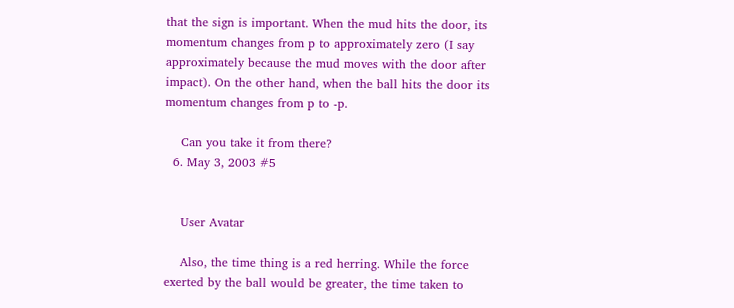that the sign is important. When the mud hits the door, its momentum changes from p to approximately zero (I say approximately because the mud moves with the door after impact). On the other hand, when the ball hits the door its momentum changes from p to -p.

    Can you take it from there?
  6. May 3, 2003 #5


    User Avatar

    Also, the time thing is a red herring. While the force exerted by the ball would be greater, the time taken to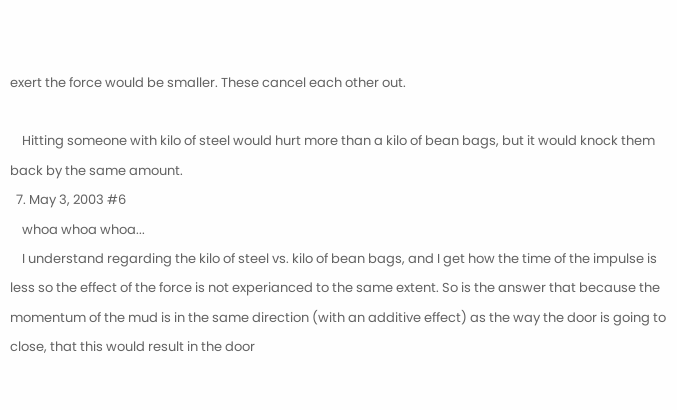exert the force would be smaller. These cancel each other out.

    Hitting someone with kilo of steel would hurt more than a kilo of bean bags, but it would knock them back by the same amount.
  7. May 3, 2003 #6
    whoa whoa whoa...
    I understand regarding the kilo of steel vs. kilo of bean bags, and I get how the time of the impulse is less so the effect of the force is not experianced to the same extent. So is the answer that because the momentum of the mud is in the same direction (with an additive effect) as the way the door is going to close, that this would result in the door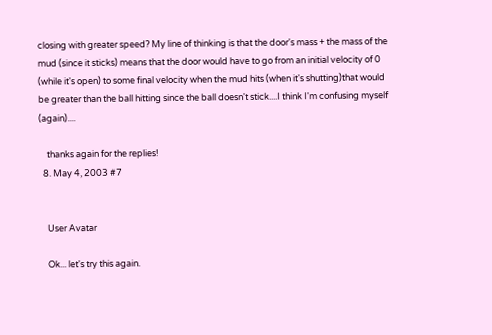closing with greater speed? My line of thinking is that the door's mass + the mass of the mud (since it sticks) means that the door would have to go from an initial velocity of 0 (while it's open) to some final velocity when the mud hits (when it's shutting)that would be greater than the ball hitting since the ball doesn't stick....I think I'm confusing myself (again)....

    thanks again for the replies!
  8. May 4, 2003 #7


    User Avatar

    Ok... let's try this again.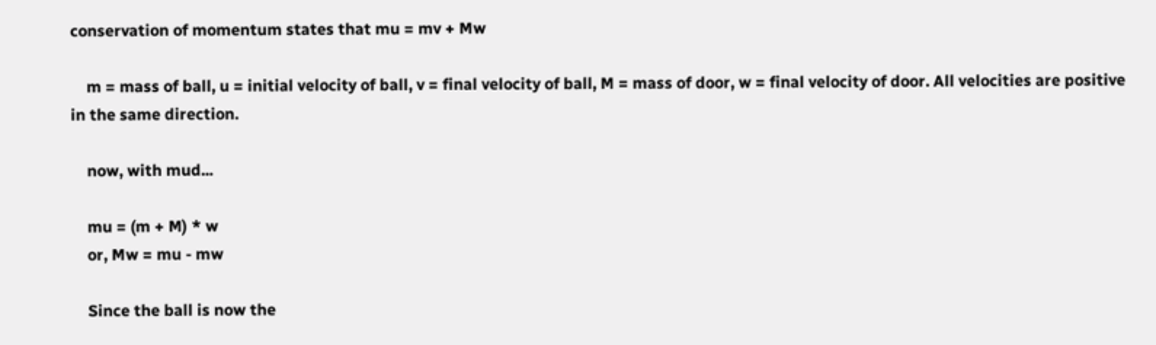conservation of momentum states that mu = mv + Mw

    m = mass of ball, u = initial velocity of ball, v = final velocity of ball, M = mass of door, w = final velocity of door. All velocities are positive in the same direction.

    now, with mud...

    mu = (m + M) * w
    or, Mw = mu - mw

    Since the ball is now the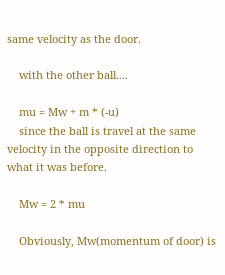same velocity as the door.

    with the other ball....

    mu = Mw + m * (-u)
    since the ball is travel at the same velocity in the opposite direction to what it was before.

    Mw = 2 * mu

    Obviously, Mw(momentum of door) is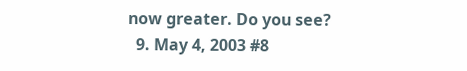now greater. Do you see?
  9. May 4, 2003 #8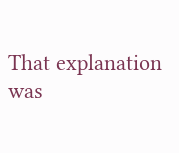That explanation was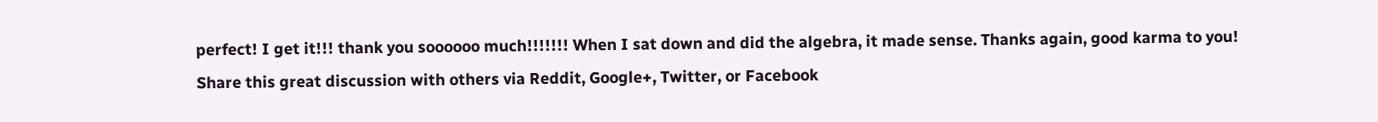perfect! I get it!!! thank you soooooo much!!!!!!! When I sat down and did the algebra, it made sense. Thanks again, good karma to you!
Share this great discussion with others via Reddit, Google+, Twitter, or Facebook